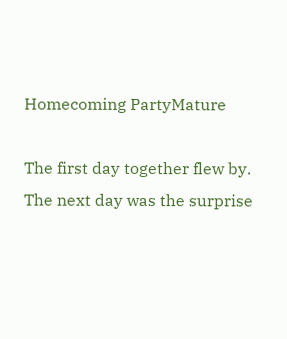Homecoming PartyMature

The first day together flew by. The next day was the surprise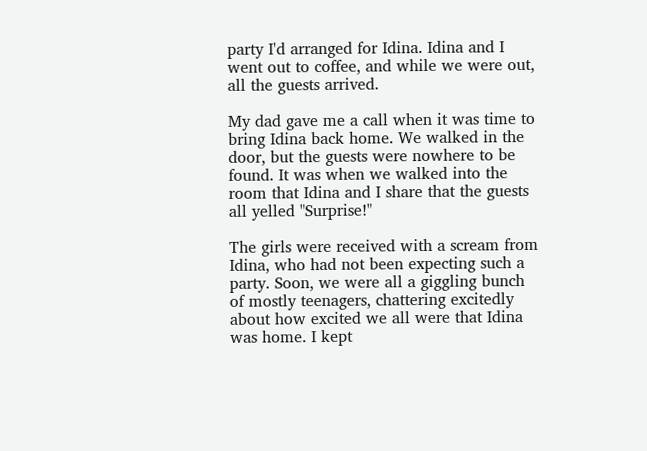party I'd arranged for Idina. Idina and I went out to coffee, and while we were out, all the guests arrived.

My dad gave me a call when it was time to bring Idina back home. We walked in the door, but the guests were nowhere to be found. It was when we walked into the room that Idina and I share that the guests all yelled "Surprise!"

The girls were received with a scream from Idina, who had not been expecting such a party. Soon, we were all a giggling bunch of mostly teenagers, chattering excitedly about how excited we all were that Idina was home. I kept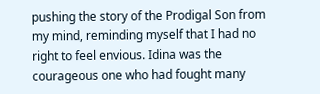pushing the story of the Prodigal Son from my mind, reminding myself that I had no right to feel envious. Idina was the courageous one who had fought many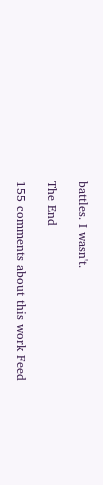battles. I wasn't.

The End

155 comments about this work Feed